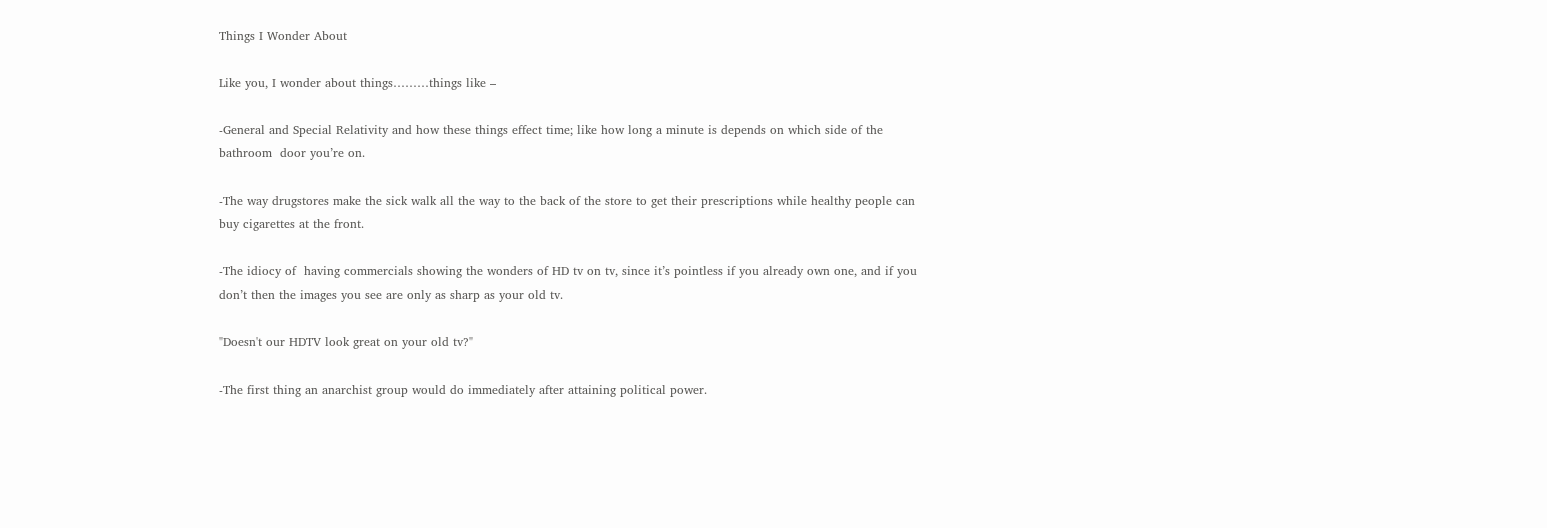Things I Wonder About

Like you, I wonder about things………things like –

-General and Special Relativity and how these things effect time; like how long a minute is depends on which side of the bathroom  door you’re on.

-The way drugstores make the sick walk all the way to the back of the store to get their prescriptions while healthy people can buy cigarettes at the front.

-The idiocy of  having commercials showing the wonders of HD tv on tv, since it’s pointless if you already own one, and if you don’t then the images you see are only as sharp as your old tv.

"Doesn't our HDTV look great on your old tv?"

-The first thing an anarchist group would do immediately after attaining political power.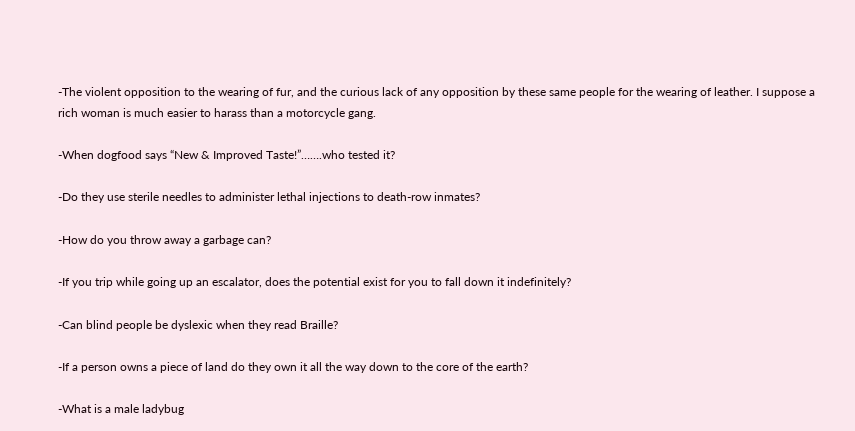-The violent opposition to the wearing of fur, and the curious lack of any opposition by these same people for the wearing of leather. I suppose a rich woman is much easier to harass than a motorcycle gang.

-When dogfood says “New & Improved Taste!”…….who tested it?

-Do they use sterile needles to administer lethal injections to death-row inmates?

-How do you throw away a garbage can?

-If you trip while going up an escalator, does the potential exist for you to fall down it indefinitely?

-Can blind people be dyslexic when they read Braille?

-If a person owns a piece of land do they own it all the way down to the core of the earth?

-What is a male ladybug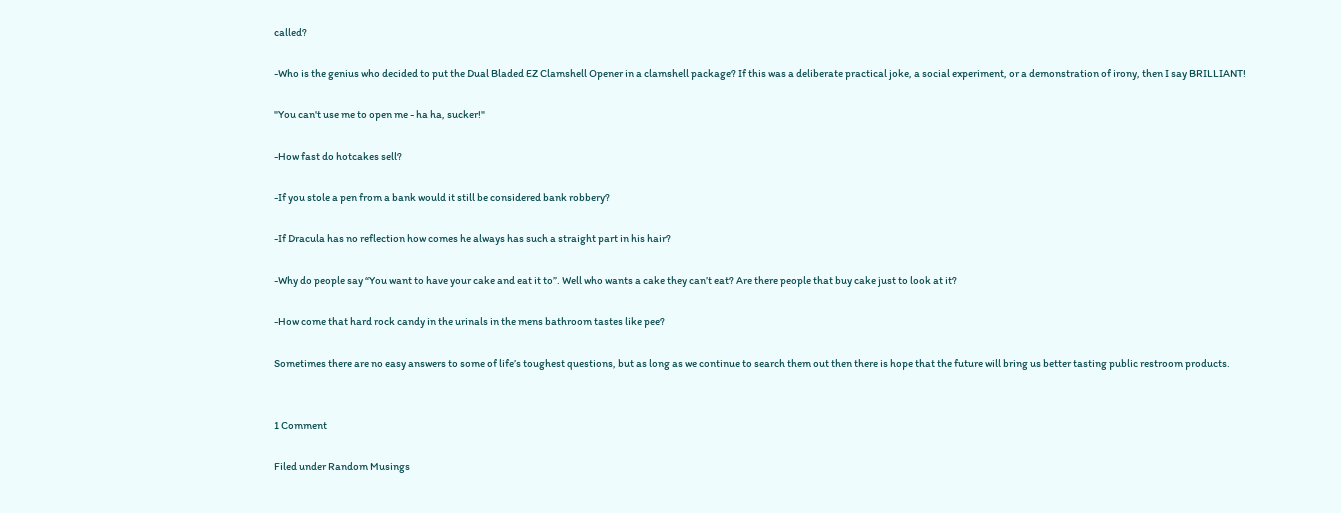called?

-Who is the genius who decided to put the Dual Bladed EZ Clamshell Opener in a clamshell package? If this was a deliberate practical joke, a social experiment, or a demonstration of irony, then I say BRILLIANT!

"You can't use me to open me - ha ha, sucker!"

-How fast do hotcakes sell?

-If you stole a pen from a bank would it still be considered bank robbery?

-If Dracula has no reflection how comes he always has such a straight part in his hair?

-Why do people say “You want to have your cake and eat it to”. Well who wants a cake they can’t eat? Are there people that buy cake just to look at it?

-How come that hard rock candy in the urinals in the mens bathroom tastes like pee?

Sometimes there are no easy answers to some of life’s toughest questions, but as long as we continue to search them out then there is hope that the future will bring us better tasting public restroom products.


1 Comment

Filed under Random Musings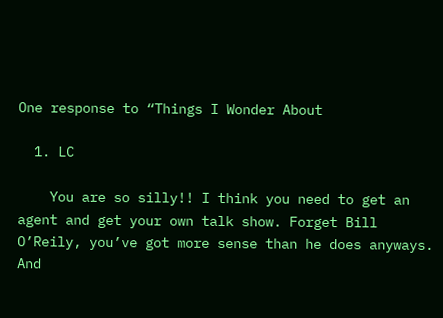One response to “Things I Wonder About

  1. LC

    You are so silly!! I think you need to get an agent and get your own talk show. Forget Bill O’Reily, you’ve got more sense than he does anyways. And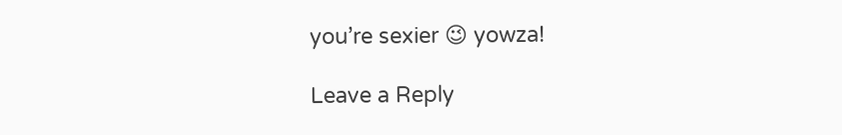you’re sexier 😉 yowza!

Leave a Reply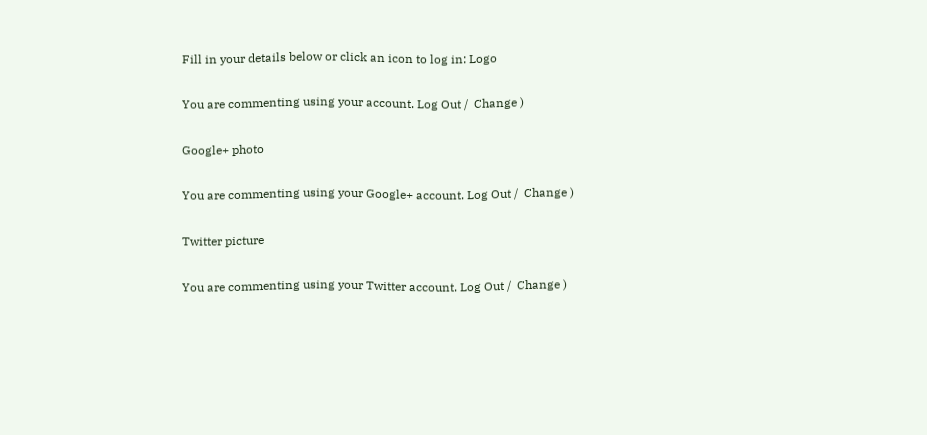Fill in your details below or click an icon to log in: Logo

You are commenting using your account. Log Out /  Change )

Google+ photo

You are commenting using your Google+ account. Log Out /  Change )

Twitter picture

You are commenting using your Twitter account. Log Out /  Change )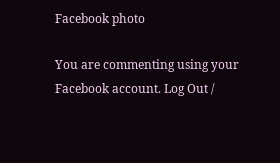Facebook photo

You are commenting using your Facebook account. Log Out /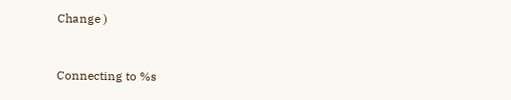Change )


Connecting to %s